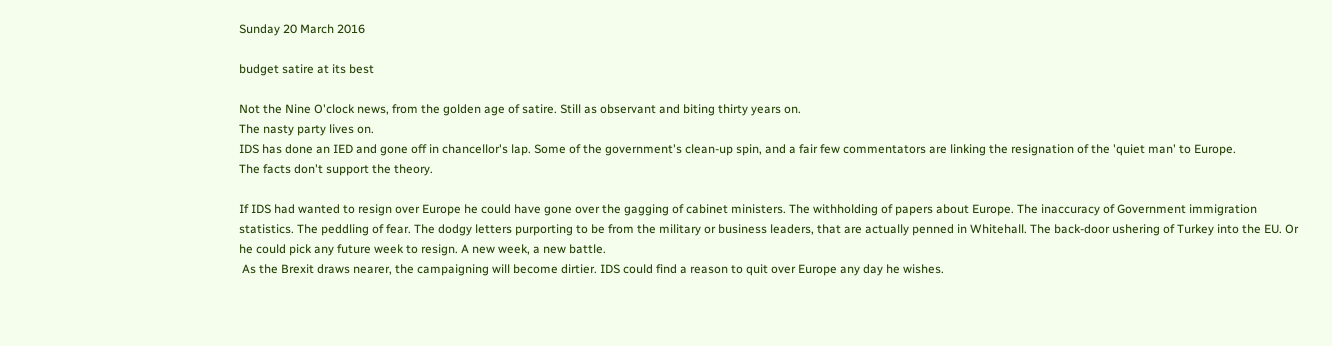Sunday 20 March 2016

budget satire at its best

Not the Nine O'clock news, from the golden age of satire. Still as observant and biting thirty years on.
The nasty party lives on.
IDS has done an IED and gone off in chancellor's lap. Some of the government's clean-up spin, and a fair few commentators are linking the resignation of the 'quiet man' to Europe.
The facts don't support the theory.

If IDS had wanted to resign over Europe he could have gone over the gagging of cabinet ministers. The withholding of papers about Europe. The inaccuracy of Government immigration statistics. The peddling of fear. The dodgy letters purporting to be from the military or business leaders, that are actually penned in Whitehall. The back-door ushering of Turkey into the EU. Or he could pick any future week to resign. A new week, a new battle.
 As the Brexit draws nearer, the campaigning will become dirtier. IDS could find a reason to quit over Europe any day he wishes.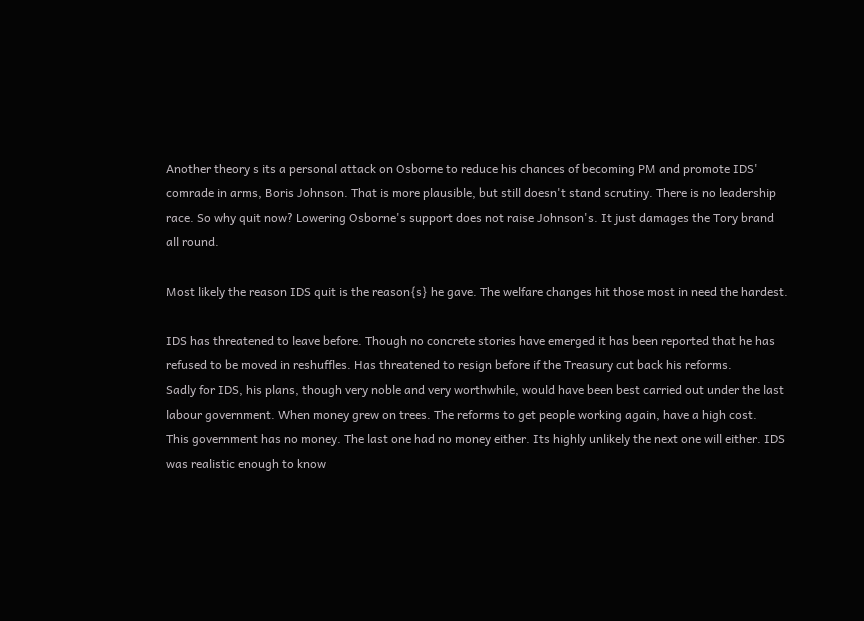Another theory s its a personal attack on Osborne to reduce his chances of becoming PM and promote IDS' comrade in arms, Boris Johnson. That is more plausible, but still doesn't stand scrutiny. There is no leadership race. So why quit now? Lowering Osborne's support does not raise Johnson's. It just damages the Tory brand all round.

Most likely the reason IDS quit is the reason{s} he gave. The welfare changes hit those most in need the hardest.

IDS has threatened to leave before. Though no concrete stories have emerged it has been reported that he has refused to be moved in reshuffles. Has threatened to resign before if the Treasury cut back his reforms.
Sadly for IDS, his plans, though very noble and very worthwhile, would have been best carried out under the last labour government. When money grew on trees. The reforms to get people working again, have a high cost.
This government has no money. The last one had no money either. Its highly unlikely the next one will either. IDS was realistic enough to know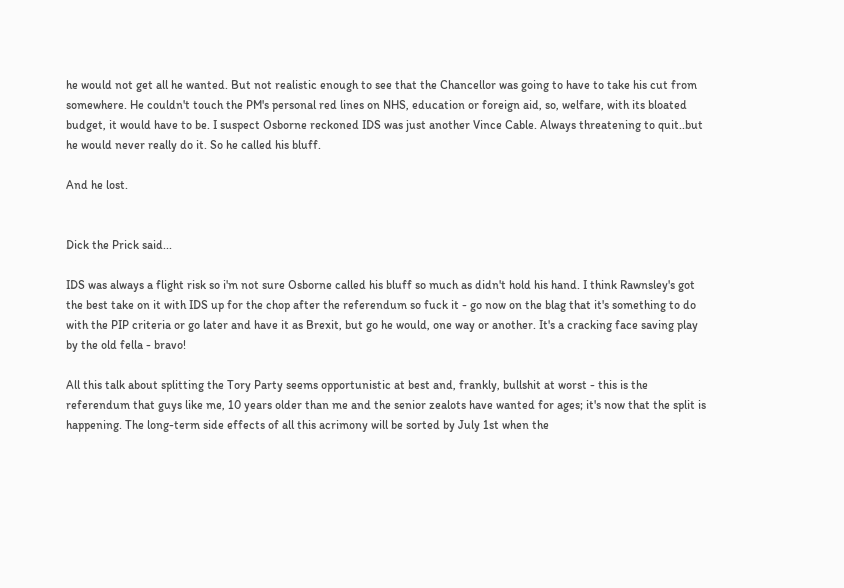he would not get all he wanted. But not realistic enough to see that the Chancellor was going to have to take his cut from somewhere. He couldn't touch the PM's personal red lines on NHS, education or foreign aid, so, welfare, with its bloated budget, it would have to be. I suspect Osborne reckoned IDS was just another Vince Cable. Always threatening to quit..but he would never really do it. So he called his bluff.

And he lost.


Dick the Prick said...

IDS was always a flight risk so i'm not sure Osborne called his bluff so much as didn't hold his hand. I think Rawnsley's got the best take on it with IDS up for the chop after the referendum so fuck it - go now on the blag that it's something to do with the PIP criteria or go later and have it as Brexit, but go he would, one way or another. It's a cracking face saving play by the old fella - bravo!

All this talk about splitting the Tory Party seems opportunistic at best and, frankly, bullshit at worst - this is the referendum that guys like me, 10 years older than me and the senior zealots have wanted for ages; it's now that the split is happening. The long-term side effects of all this acrimony will be sorted by July 1st when the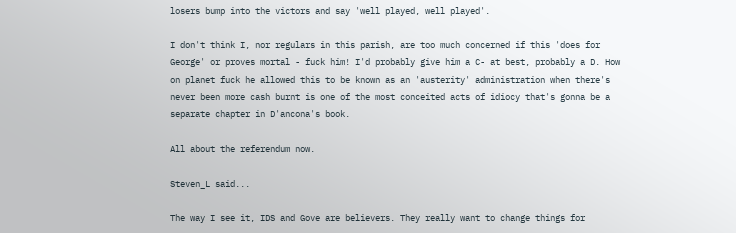losers bump into the victors and say 'well played, well played'.

I don't think I, nor regulars in this parish, are too much concerned if this 'does for George' or proves mortal - fuck him! I'd probably give him a C- at best, probably a D. How on planet fuck he allowed this to be known as an 'austerity' administration when there's never been more cash burnt is one of the most conceited acts of idiocy that's gonna be a separate chapter in D'ancona's book.

All about the referendum now.

Steven_L said...

The way I see it, IDS and Gove are believers. They really want to change things for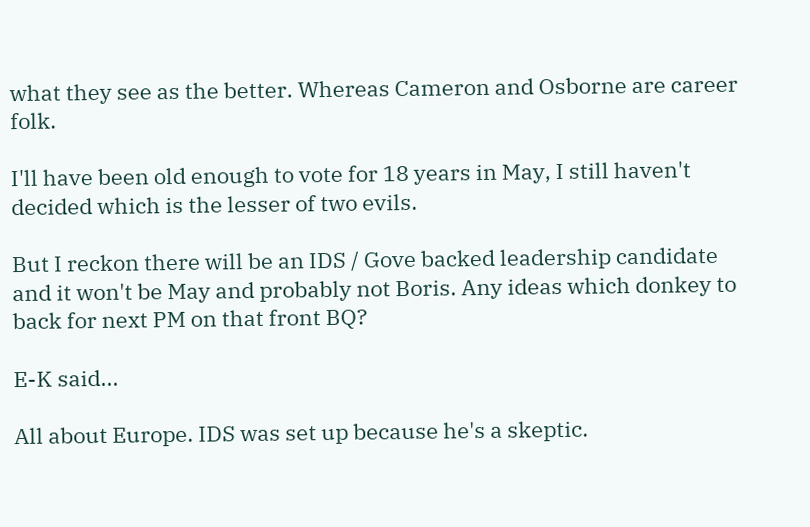what they see as the better. Whereas Cameron and Osborne are career folk.

I'll have been old enough to vote for 18 years in May, I still haven't decided which is the lesser of two evils.

But I reckon there will be an IDS / Gove backed leadership candidate and it won't be May and probably not Boris. Any ideas which donkey to back for next PM on that front BQ?

E-K said...

All about Europe. IDS was set up because he's a skeptic.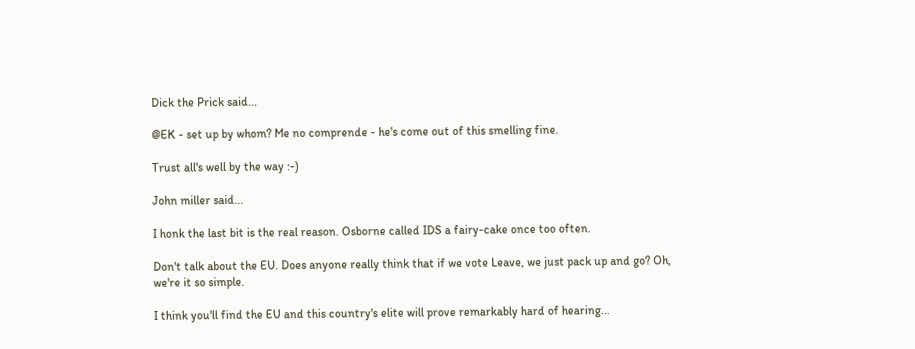Dick the Prick said...

@EK - set up by whom? Me no comprende - he's come out of this smelling fine.

Trust all's well by the way :-)

John miller said...

I honk the last bit is the real reason. Osborne called IDS a fairy-cake once too often.

Don't talk about the EU. Does anyone really think that if we vote Leave, we just pack up and go? Oh, we're it so simple.

I think you'll find the EU and this country's elite will prove remarkably hard of hearing...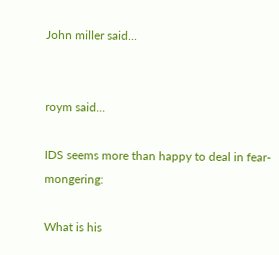John miller said...


roym said...

IDS seems more than happy to deal in fear-mongering:

What is his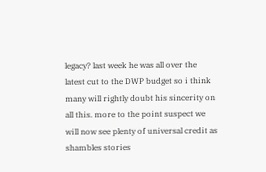legacy? last week he was all over the latest cut to the DWP budget so i think many will rightly doubt his sincerity on all this. more to the point suspect we will now see plenty of universal credit as shambles stories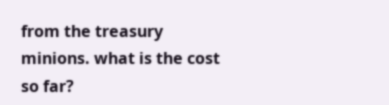from the treasury minions. what is the cost so far?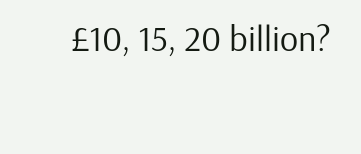£10, 15, 20 billion?